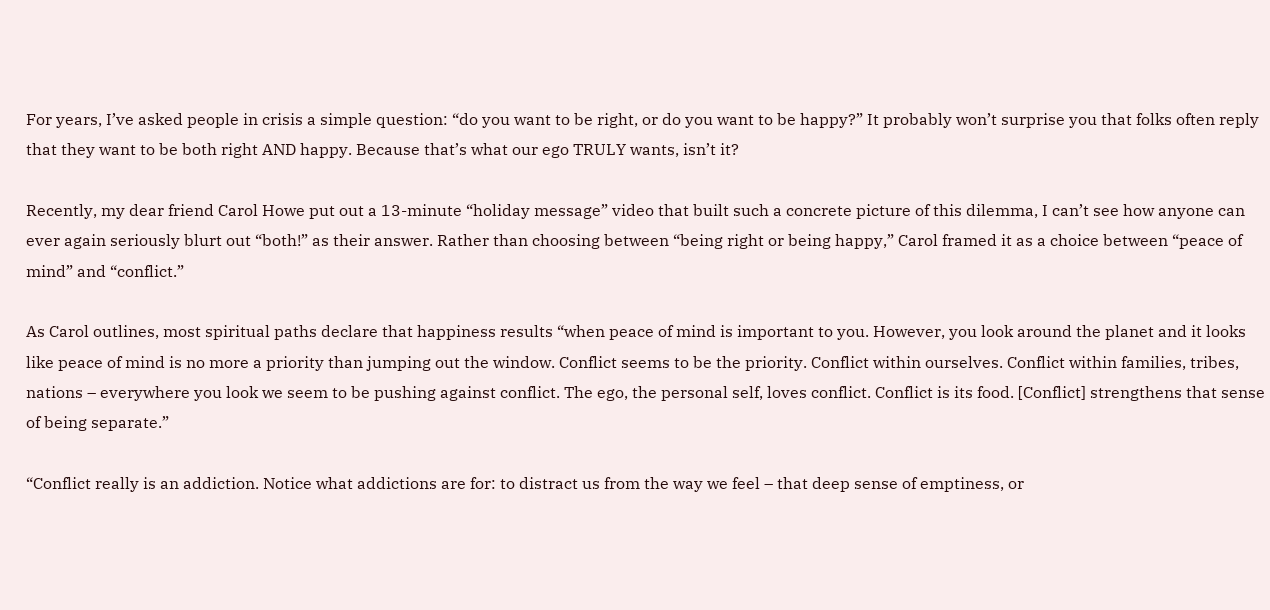For years, I’ve asked people in crisis a simple question: “do you want to be right, or do you want to be happy?” It probably won’t surprise you that folks often reply that they want to be both right AND happy. Because that’s what our ego TRULY wants, isn’t it?

Recently, my dear friend Carol Howe put out a 13-minute “holiday message” video that built such a concrete picture of this dilemma, I can’t see how anyone can ever again seriously blurt out “both!” as their answer. Rather than choosing between “being right or being happy,” Carol framed it as a choice between “peace of mind” and “conflict.”

As Carol outlines, most spiritual paths declare that happiness results “when peace of mind is important to you. However, you look around the planet and it looks like peace of mind is no more a priority than jumping out the window. Conflict seems to be the priority. Conflict within ourselves. Conflict within families, tribes, nations – everywhere you look we seem to be pushing against conflict. The ego, the personal self, loves conflict. Conflict is its food. [Conflict] strengthens that sense of being separate.”

“Conflict really is an addiction. Notice what addictions are for: to distract us from the way we feel – that deep sense of emptiness, or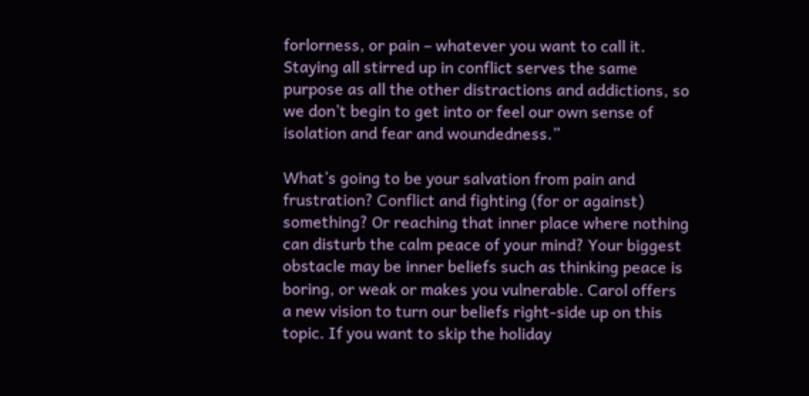forlorness, or pain – whatever you want to call it. Staying all stirred up in conflict serves the same purpose as all the other distractions and addictions, so we don’t begin to get into or feel our own sense of isolation and fear and woundedness.”

What’s going to be your salvation from pain and frustration? Conflict and fighting (for or against) something? Or reaching that inner place where nothing can disturb the calm peace of your mind? Your biggest obstacle may be inner beliefs such as thinking peace is boring, or weak or makes you vulnerable. Carol offers a new vision to turn our beliefs right-side up on this topic. If you want to skip the holiday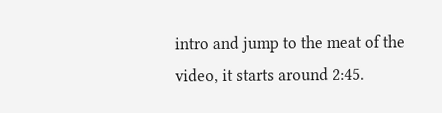intro and jump to the meat of the video, it starts around 2:45.